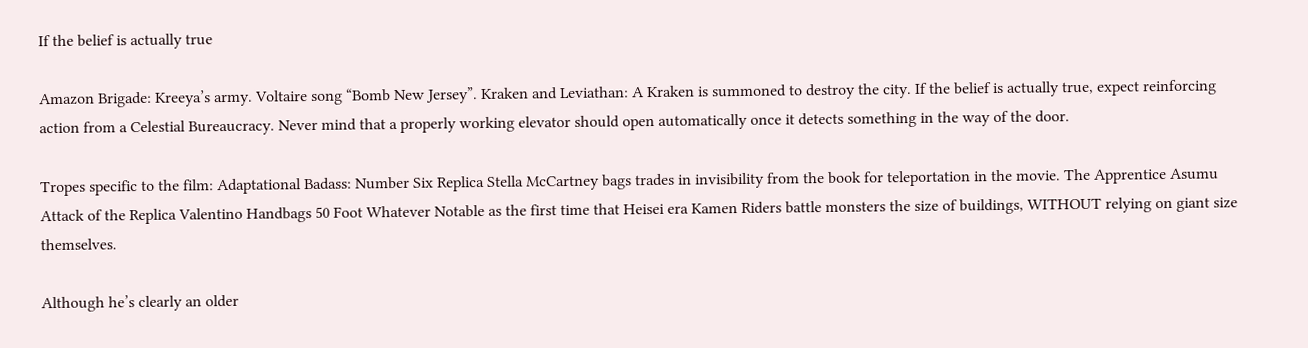If the belief is actually true

Amazon Brigade: Kreeya’s army. Voltaire song “Bomb New Jersey”. Kraken and Leviathan: A Kraken is summoned to destroy the city. If the belief is actually true, expect reinforcing action from a Celestial Bureaucracy. Never mind that a properly working elevator should open automatically once it detects something in the way of the door.

Tropes specific to the film: Adaptational Badass: Number Six Replica Stella McCartney bags trades in invisibility from the book for teleportation in the movie. The Apprentice Asumu Attack of the Replica Valentino Handbags 50 Foot Whatever Notable as the first time that Heisei era Kamen Riders battle monsters the size of buildings, WITHOUT relying on giant size themselves.

Although he’s clearly an older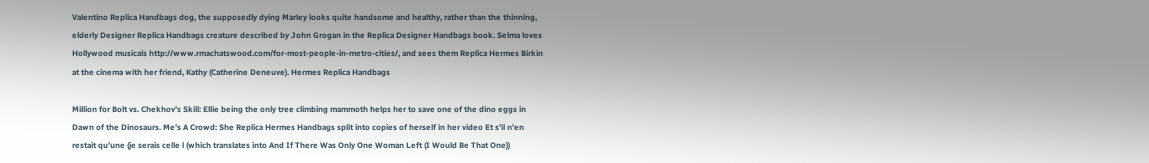Valentino Replica Handbags dog, the supposedly dying Marley looks quite handsome and healthy, rather than the thinning, elderly Designer Replica Handbags creature described by John Grogan in the Replica Designer Handbags book. Selma loves Hollywood musicals http://www.rmachatswood.com/for-most-people-in-metro-cities/, and sees them Replica Hermes Birkin at the cinema with her friend, Kathy (Catherine Deneuve). Hermes Replica Handbags

Million for Bolt vs. Chekhov’s Skill: Ellie being the only tree climbing mammoth helps her to save one of the dino eggs in Dawn of the Dinosaurs. Me’s A Crowd: She Replica Hermes Handbags split into copies of herself in her video Et s’il n’en restait qu’une (je serais celle l (which translates into And If There Was Only One Woman Left (I Would Be That One))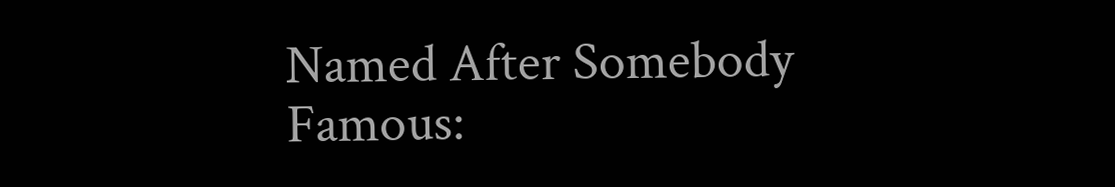Named After Somebody Famous: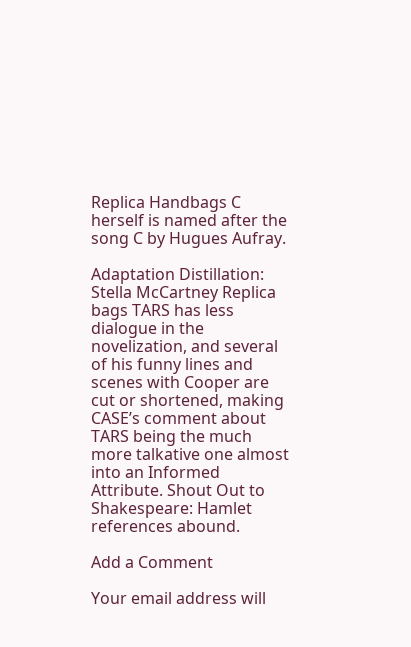Replica Handbags C herself is named after the song C by Hugues Aufray.

Adaptation Distillation: Stella McCartney Replica bags TARS has less dialogue in the novelization, and several of his funny lines and scenes with Cooper are cut or shortened, making CASE’s comment about TARS being the much more talkative one almost into an Informed Attribute. Shout Out to Shakespeare: Hamlet references abound.

Add a Comment

Your email address will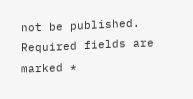not be published. Required fields are marked *